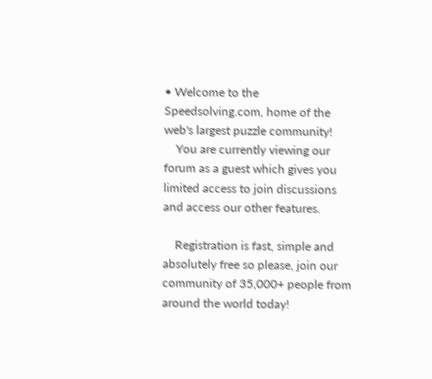• Welcome to the Speedsolving.com, home of the web's largest puzzle community!
    You are currently viewing our forum as a guest which gives you limited access to join discussions and access our other features.

    Registration is fast, simple and absolutely free so please, join our community of 35,000+ people from around the world today!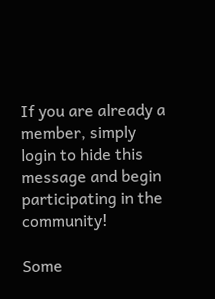If you are already a member, simply login to hide this message and begin participating in the community!

Some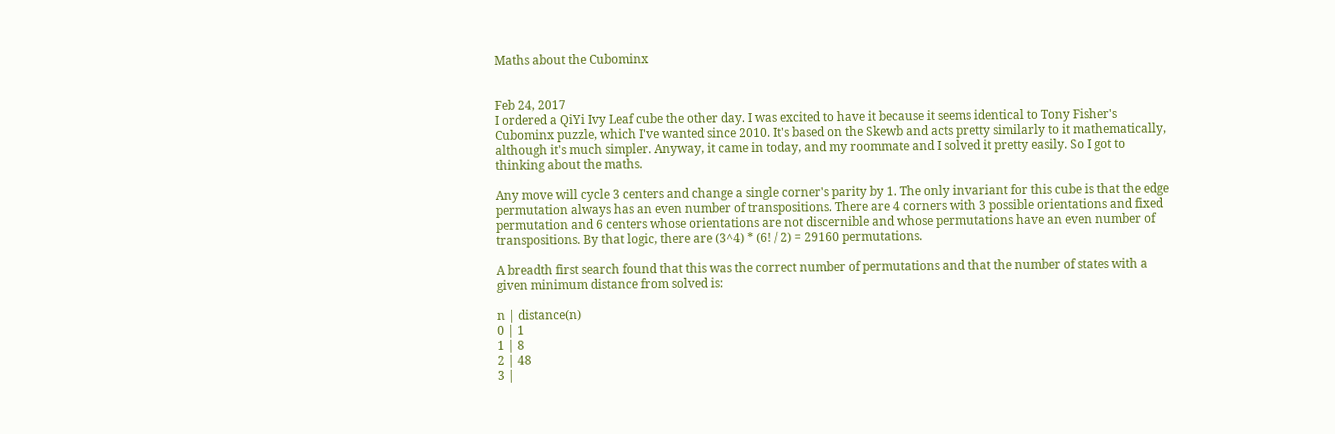Maths about the Cubominx


Feb 24, 2017
I ordered a QiYi Ivy Leaf cube the other day. I was excited to have it because it seems identical to Tony Fisher's Cubominx puzzle, which I've wanted since 2010. It's based on the Skewb and acts pretty similarly to it mathematically, although it's much simpler. Anyway, it came in today, and my roommate and I solved it pretty easily. So I got to thinking about the maths.

Any move will cycle 3 centers and change a single corner's parity by 1. The only invariant for this cube is that the edge permutation always has an even number of transpositions. There are 4 corners with 3 possible orientations and fixed permutation and 6 centers whose orientations are not discernible and whose permutations have an even number of transpositions. By that logic, there are (3^4) * (6! / 2) = 29160 permutations.

A breadth first search found that this was the correct number of permutations and that the number of states with a given minimum distance from solved is:

n | distance(n)
0 | 1
1 | 8
2 | 48
3 |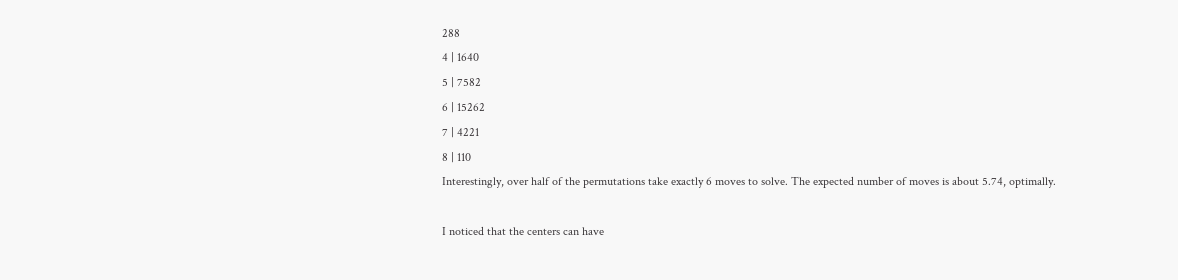288
4 | 1640
5 | 7582
6 | 15262
7 | 4221
8 | 110
Interestingly, over half of the permutations take exactly 6 moves to solve. The expected number of moves is about 5.74, optimally.

I noticed that the centers can have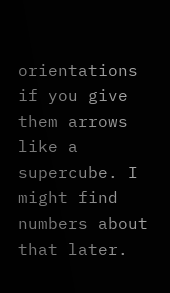orientations if you give them arrows like a supercube. I might find numbers about that later.